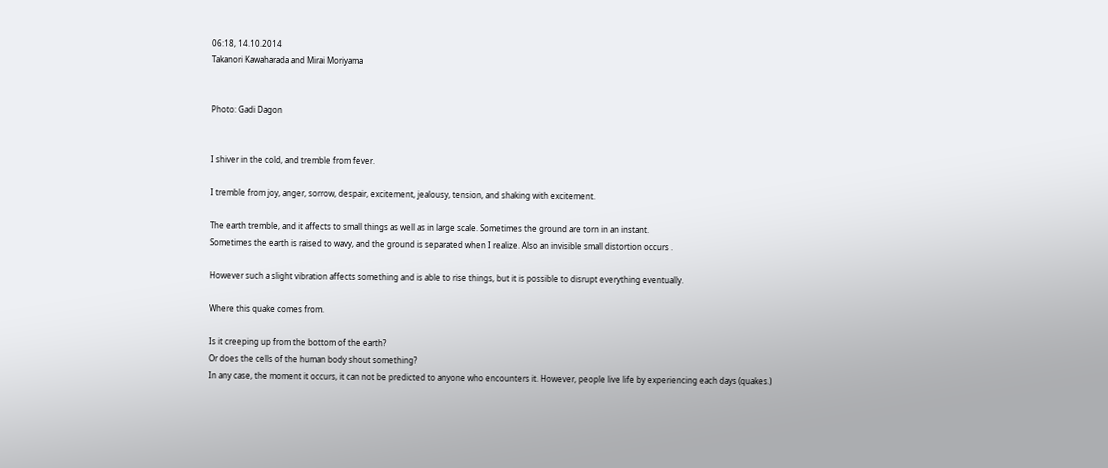06:18, 14.10.2014
Takanori Kawaharada and Mirai Moriyama


Photo: Gadi Dagon


I shiver in the cold, and tremble from fever.

I tremble from joy, anger, sorrow, despair, excitement, jealousy, tension, and shaking with excitement.

The earth tremble, and it affects to small things as well as in large scale. Sometimes the ground are torn in an instant.
Sometimes the earth is raised to wavy, and the ground is separated when I realize. Also an invisible small distortion occurs .

However such a slight vibration affects something and is able to rise things, but it is possible to disrupt everything eventually.

Where this quake comes from.

Is it creeping up from the bottom of the earth?
Or does the cells of the human body shout something?
In any case, the moment it occurs, it can not be predicted to anyone who encounters it. However, people live life by experiencing each days (quakes.)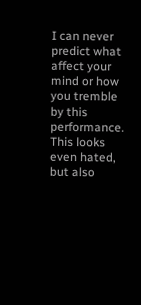I can never predict what affect your mind or how you tremble by this performance.
This looks even hated, but also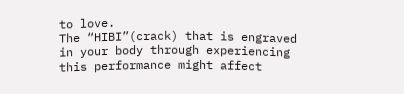to love.
The “HIBI”(crack) that is engraved in your body through experiencing this performance might affect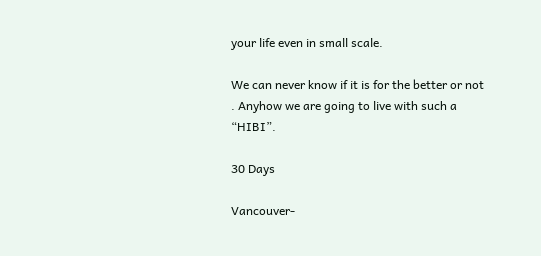your life even in small scale.

We can never know if it is for the better or not . Anyhow we are going to live with such a “HIBI”.

30 Days

Vancouver-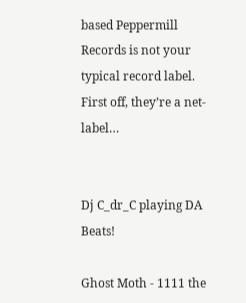based Peppermill Records is not your typical record label. First off, they’re a net-label…


Dj C_dr_C playing DA Beats!

Ghost Moth - 1111 the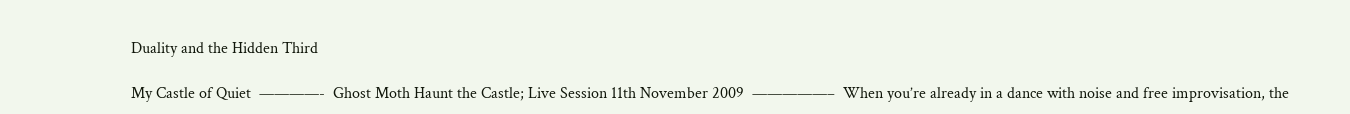Duality and the Hidden Third

My Castle of Quiet  ————-  Ghost Moth Haunt the Castle; Live Session 11th November 2009  —————–  When you’re already in a dance with noise and free improvisation, the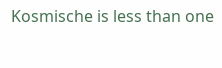Kosmische is less than one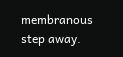membranous step away.